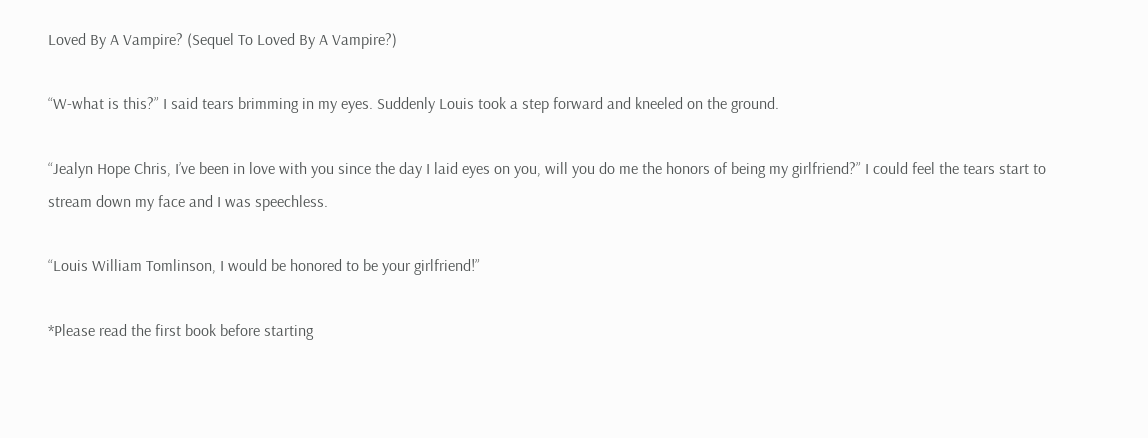Loved By A Vampire? (Sequel To Loved By A Vampire?)

“W-what is this?” I said tears brimming in my eyes. Suddenly Louis took a step forward and kneeled on the ground.

“Jealyn Hope Chris, I’ve been in love with you since the day I laid eyes on you, will you do me the honors of being my girlfriend?” I could feel the tears start to stream down my face and I was speechless.

“Louis William Tomlinson, I would be honored to be your girlfriend!”

*Please read the first book before starting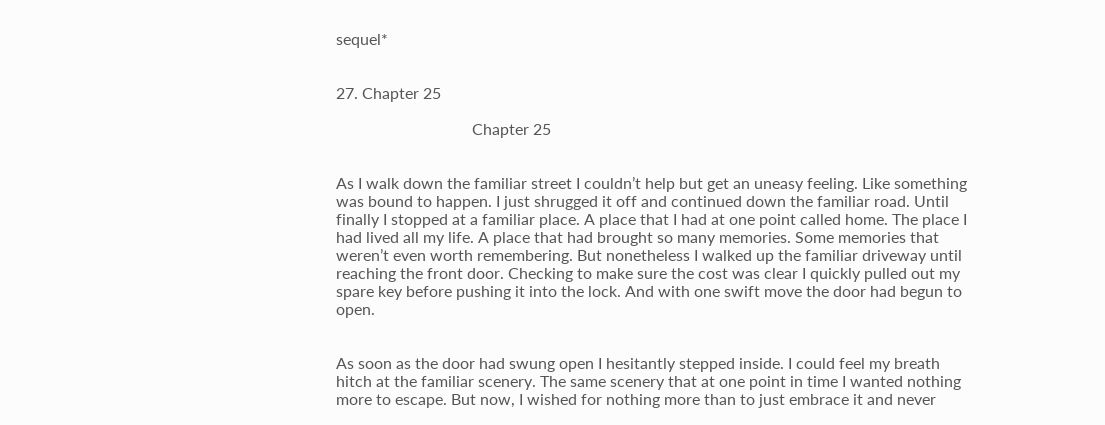sequel*


27. Chapter 25

                                  Chapter 25


As I walk down the familiar street I couldn’t help but get an uneasy feeling. Like something was bound to happen. I just shrugged it off and continued down the familiar road. Until finally I stopped at a familiar place. A place that I had at one point called home. The place I had lived all my life. A place that had brought so many memories. Some memories that weren’t even worth remembering. But nonetheless I walked up the familiar driveway until reaching the front door. Checking to make sure the cost was clear I quickly pulled out my spare key before pushing it into the lock. And with one swift move the door had begun to open.


As soon as the door had swung open I hesitantly stepped inside. I could feel my breath hitch at the familiar scenery. The same scenery that at one point in time I wanted nothing more to escape. But now, I wished for nothing more than to just embrace it and never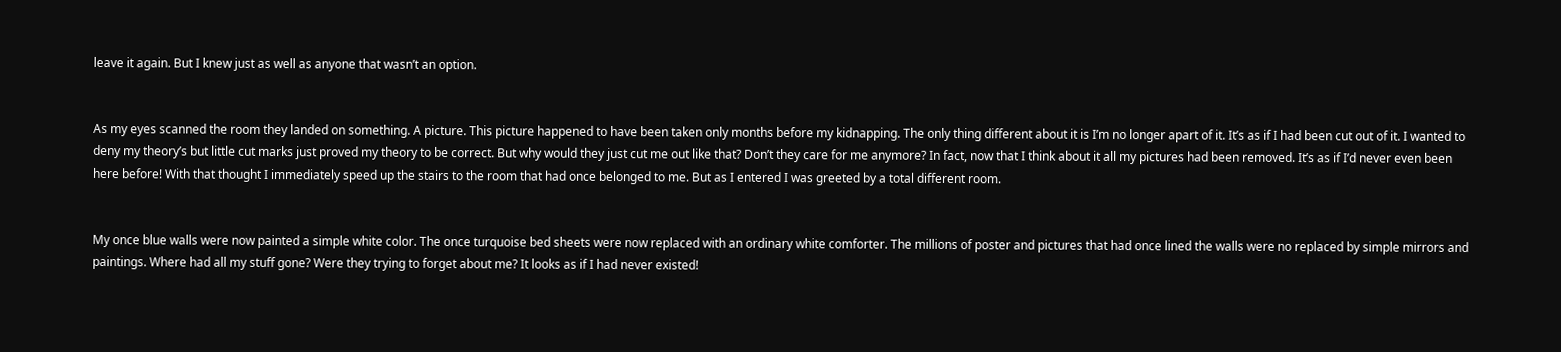leave it again. But I knew just as well as anyone that wasn’t an option.


As my eyes scanned the room they landed on something. A picture. This picture happened to have been taken only months before my kidnapping. The only thing different about it is I’m no longer apart of it. It’s as if I had been cut out of it. I wanted to deny my theory’s but little cut marks just proved my theory to be correct. But why would they just cut me out like that? Don’t they care for me anymore? In fact, now that I think about it all my pictures had been removed. It’s as if I’d never even been here before! With that thought I immediately speed up the stairs to the room that had once belonged to me. But as I entered I was greeted by a total different room.


My once blue walls were now painted a simple white color. The once turquoise bed sheets were now replaced with an ordinary white comforter. The millions of poster and pictures that had once lined the walls were no replaced by simple mirrors and paintings. Where had all my stuff gone? Were they trying to forget about me? It looks as if I had never existed!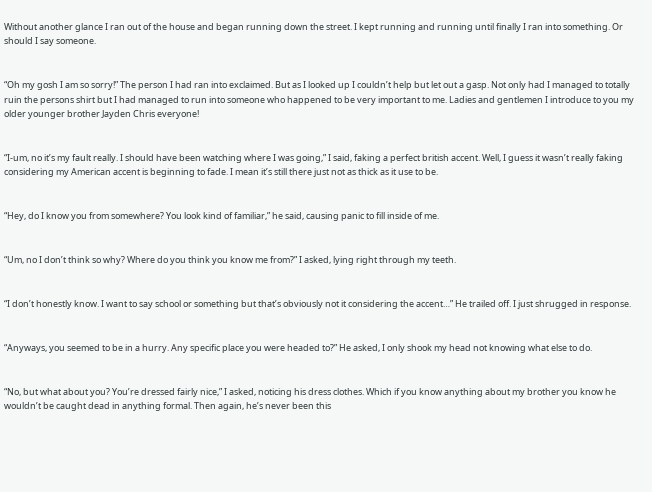Without another glance I ran out of the house and began running down the street. I kept running and running until finally I ran into something. Or should I say someone.


“Oh my gosh I am so sorry!” The person I had ran into exclaimed. But as I looked up I couldn’t help but let out a gasp. Not only had I managed to totally ruin the persons shirt but I had managed to run into someone who happened to be very important to me. Ladies and gentlemen I introduce to you my older younger brother Jayden Chris everyone!


“I-um, no it’s my fault really. I should have been watching where I was going,” I said, faking a perfect british accent. Well, I guess it wasn’t really faking considering my American accent is beginning to fade. I mean it’s still there just not as thick as it use to be.


“Hey, do I know you from somewhere? You look kind of familiar,” he said, causing panic to fill inside of me.


“Um, no I don’t think so why? Where do you think you know me from?” I asked, lying right through my teeth.


“I don’t honestly know. I want to say school or something but that’s obviously not it considering the accent…” He trailed off. I just shrugged in response.


“Anyways, you seemed to be in a hurry. Any specific place you were headed to?” He asked, I only shook my head not knowing what else to do.


“No, but what about you? You’re dressed fairly nice,” I asked, noticing his dress clothes. Which if you know anything about my brother you know he wouldn’t be caught dead in anything formal. Then again, he’s never been this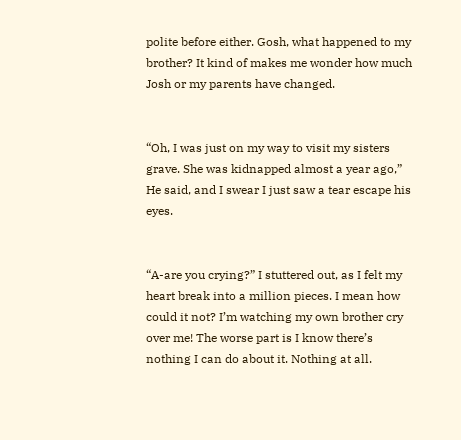polite before either. Gosh, what happened to my brother? It kind of makes me wonder how much Josh or my parents have changed.


“Oh, I was just on my way to visit my sisters grave. She was kidnapped almost a year ago,” He said, and I swear I just saw a tear escape his eyes.


“A-are you crying?” I stuttered out, as I felt my heart break into a million pieces. I mean how could it not? I’m watching my own brother cry over me! The worse part is I know there’s nothing I can do about it. Nothing at all.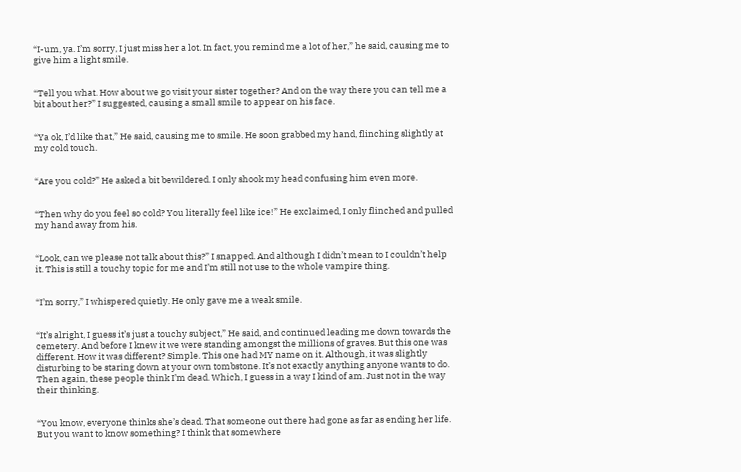“I-um, ya. I’m sorry, I just miss her a lot. In fact, you remind me a lot of her,” he said, causing me to give him a light smile.


“Tell you what. How about we go visit your sister together? And on the way there you can tell me a bit about her?” I suggested, causing a small smile to appear on his face.


“Ya ok, I’d like that,” He said, causing me to smile. He soon grabbed my hand, flinching slightly at my cold touch.


“Are you cold?” He asked a bit bewildered. I only shook my head confusing him even more.


“Then why do you feel so cold? You literally feel like ice!” He exclaimed, I only flinched and pulled my hand away from his.


“Look, can we please not talk about this?” I snapped. And although I didn’t mean to I couldn’t help it. This is still a touchy topic for me and I’m still not use to the whole vampire thing.


“I’m sorry,” I whispered quietly. He only gave me a weak smile.


“It’s alright, I guess it’s just a touchy subject,” He said, and continued leading me down towards the cemetery. And before I knew it we were standing amongst the millions of graves. But this one was different. How it was different? Simple. This one had MY name on it. Although, it was slightly disturbing to be staring down at your own tombstone. It’s not exactly anything anyone wants to do. Then again, these people think I’m dead. Which, I guess in a way I kind of am. Just not in the way their thinking.


“You know, everyone thinks she’s dead. That someone out there had gone as far as ending her life. But you want to know something? I think that somewhere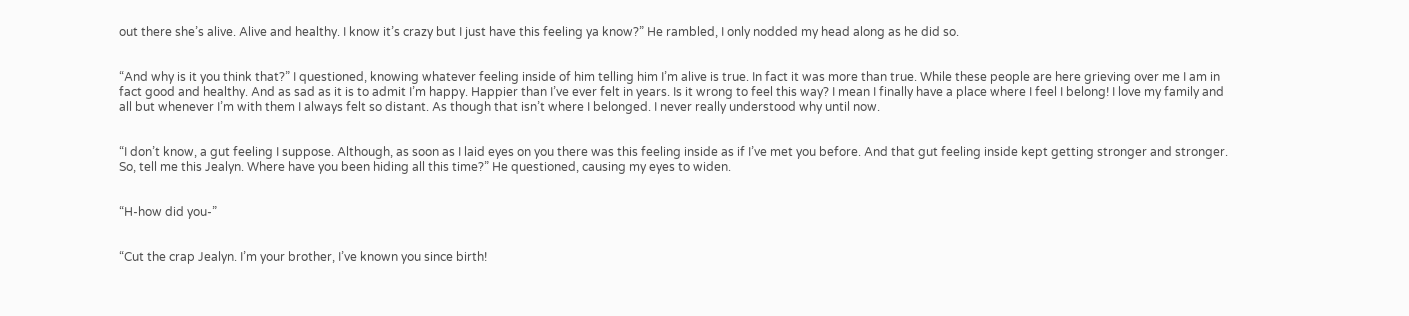out there she’s alive. Alive and healthy. I know it’s crazy but I just have this feeling ya know?” He rambled, I only nodded my head along as he did so.


“And why is it you think that?” I questioned, knowing whatever feeling inside of him telling him I’m alive is true. In fact it was more than true. While these people are here grieving over me I am in fact good and healthy. And as sad as it is to admit I’m happy. Happier than I’ve ever felt in years. Is it wrong to feel this way? I mean I finally have a place where I feel I belong! I love my family and all but whenever I’m with them I always felt so distant. As though that isn’t where I belonged. I never really understood why until now.


“I don’t know, a gut feeling I suppose. Although, as soon as I laid eyes on you there was this feeling inside as if I’ve met you before. And that gut feeling inside kept getting stronger and stronger. So, tell me this Jealyn. Where have you been hiding all this time?” He questioned, causing my eyes to widen.


“H-how did you-”


“Cut the crap Jealyn. I’m your brother, I’ve known you since birth!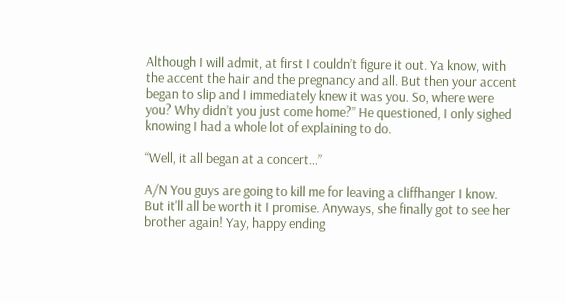Although I will admit, at first I couldn’t figure it out. Ya know, with the accent the hair and the pregnancy and all. But then your accent began to slip and I immediately knew it was you. So, where were you? Why didn’t you just come home?” He questioned, I only sighed knowing I had a whole lot of explaining to do.

“Well, it all began at a concert…”

A/N You guys are going to kill me for leaving a cliffhanger I know. But it'll all be worth it I promise. Anyways, she finally got to see her brother again! Yay, happy ending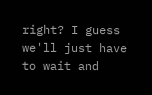right? I guess we'll just have to wait and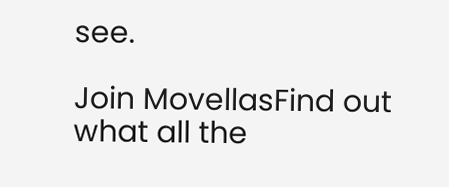see.

Join MovellasFind out what all the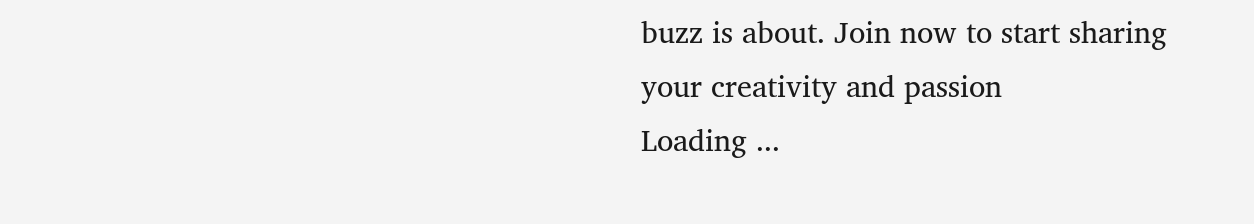buzz is about. Join now to start sharing your creativity and passion
Loading ...